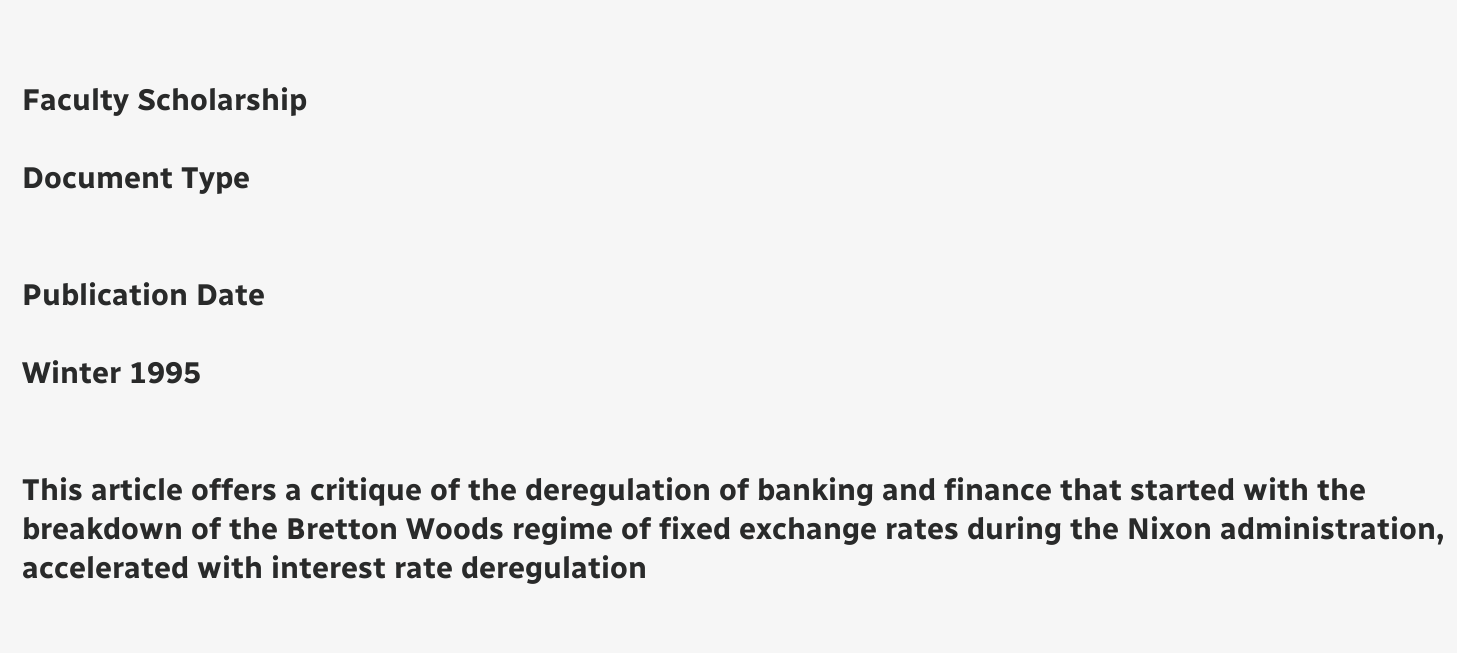Faculty Scholarship

Document Type


Publication Date

Winter 1995


This article offers a critique of the deregulation of banking and finance that started with the breakdown of the Bretton Woods regime of fixed exchange rates during the Nixon administration, accelerated with interest rate deregulation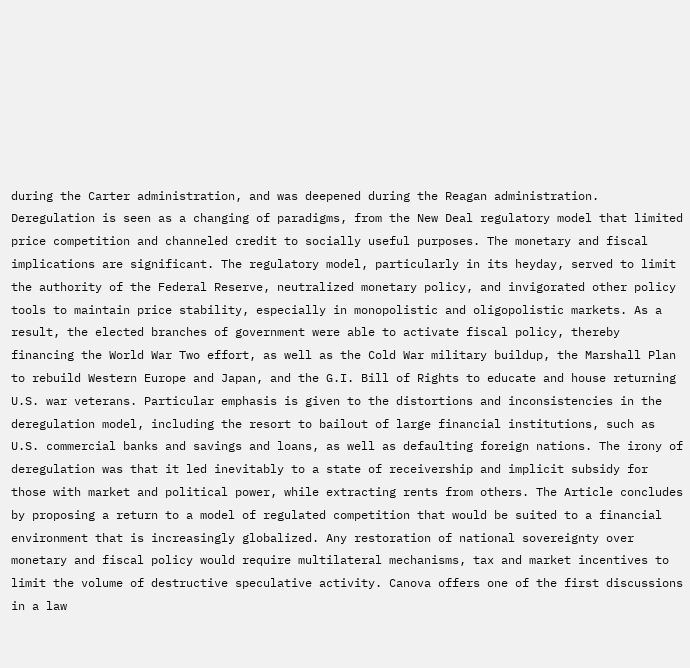during the Carter administration, and was deepened during the Reagan administration. Deregulation is seen as a changing of paradigms, from the New Deal regulatory model that limited price competition and channeled credit to socially useful purposes. The monetary and fiscal implications are significant. The regulatory model, particularly in its heyday, served to limit the authority of the Federal Reserve, neutralized monetary policy, and invigorated other policy tools to maintain price stability, especially in monopolistic and oligopolistic markets. As a result, the elected branches of government were able to activate fiscal policy, thereby financing the World War Two effort, as well as the Cold War military buildup, the Marshall Plan to rebuild Western Europe and Japan, and the G.I. Bill of Rights to educate and house returning U.S. war veterans. Particular emphasis is given to the distortions and inconsistencies in the deregulation model, including the resort to bailout of large financial institutions, such as U.S. commercial banks and savings and loans, as well as defaulting foreign nations. The irony of deregulation was that it led inevitably to a state of receivership and implicit subsidy for those with market and political power, while extracting rents from others. The Article concludes by proposing a return to a model of regulated competition that would be suited to a financial environment that is increasingly globalized. Any restoration of national sovereignty over monetary and fiscal policy would require multilateral mechanisms, tax and market incentives to limit the volume of destructive speculative activity. Canova offers one of the first discussions in a law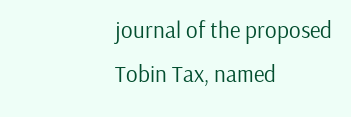journal of the proposed Tobin Tax, named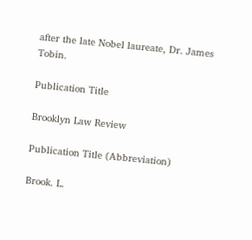after the late Nobel laureate, Dr. James Tobin.

Publication Title

Brooklyn Law Review

Publication Title (Abbreviation)

Brook. L.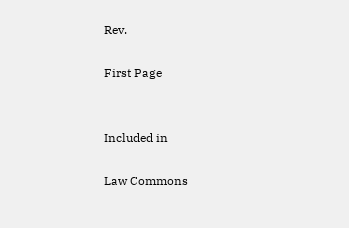Rev.

First Page


Included in

Law Commons